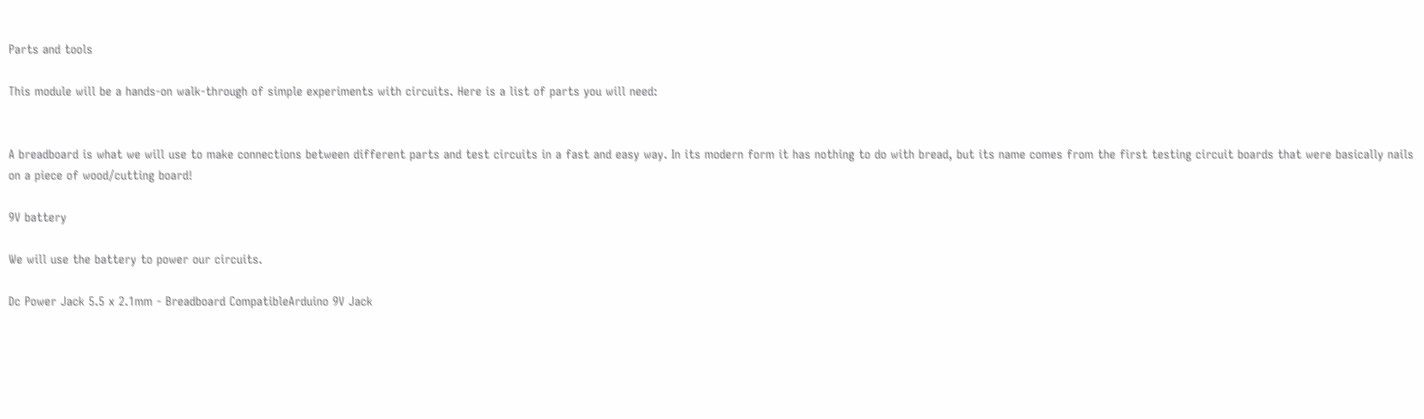Parts and tools

This module will be a hands-on walk-through of simple experiments with circuits. Here is a list of parts you will need:


A breadboard is what we will use to make connections between different parts and test circuits in a fast and easy way. In its modern form it has nothing to do with bread, but its name comes from the first testing circuit boards that were basically nails on a piece of wood/cutting board!

9V battery

We will use the battery to power our circuits.

Dc Power Jack 5.5 x 2.1mm - Breadboard CompatibleArduino 9V Jack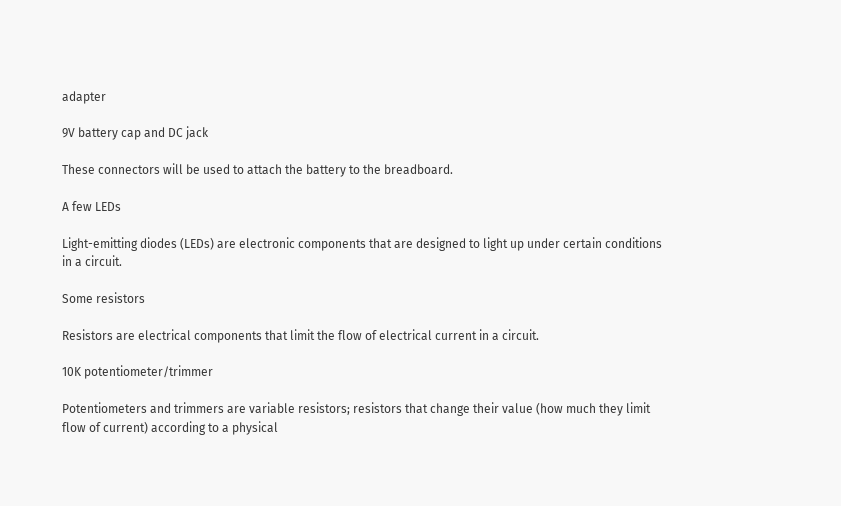adapter

9V battery cap and DC jack

These connectors will be used to attach the battery to the breadboard.

A few LEDs

Light-emitting diodes (LEDs) are electronic components that are designed to light up under certain conditions in a circuit.

Some resistors

Resistors are electrical components that limit the flow of electrical current in a circuit.

10K potentiometer/trimmer

Potentiometers and trimmers are variable resistors; resistors that change their value (how much they limit flow of current) according to a physical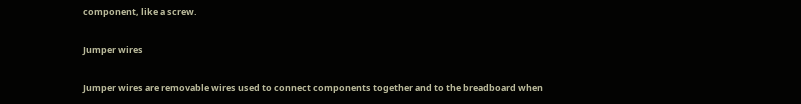component, like a screw.

Jumper wires

Jumper wires are removable wires used to connect components together and to the breadboard when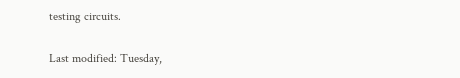testing circuits.

Last modified: Tuesday,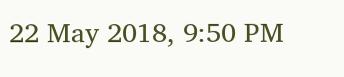22 May 2018, 9:50 PM